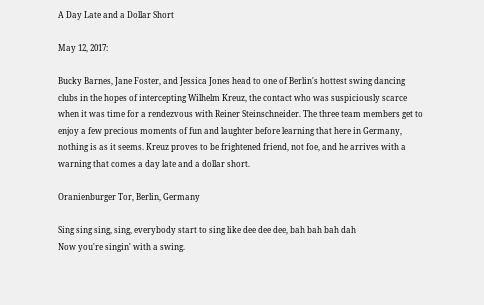A Day Late and a Dollar Short

May 12, 2017:

Bucky Barnes, Jane Foster, and Jessica Jones head to one of Berlin's hottest swing dancing clubs in the hopes of intercepting Wilhelm Kreuz, the contact who was suspiciously scarce when it was time for a rendezvous with Reiner Steinschneider. The three team members get to enjoy a few precious moments of fun and laughter before learning that here in Germany, nothing is as it seems. Kreuz proves to be frightened friend, not foe, and he arrives with a warning that comes a day late and a dollar short.

Oranienburger Tor, Berlin, Germany

Sing sing sing, sing, everybody start to sing like dee dee dee, bah bah bah dah
Now you're singin' with a swing.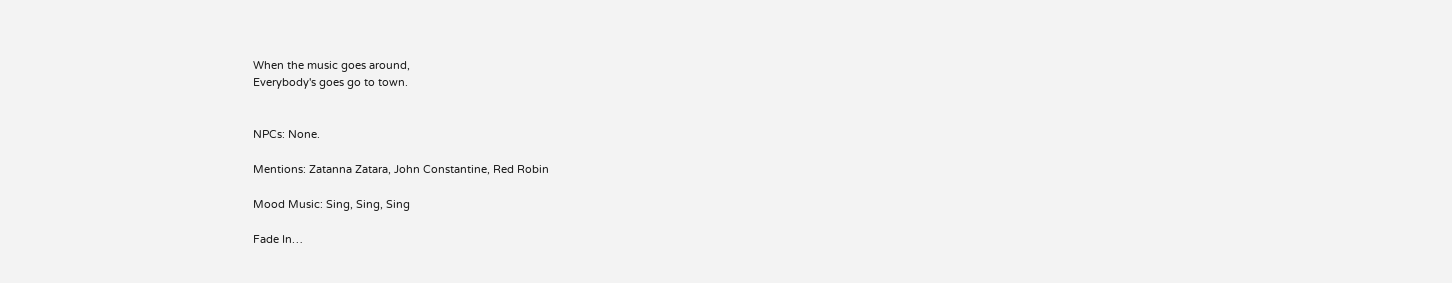When the music goes around,
Everybody's goes go to town.


NPCs: None.

Mentions: Zatanna Zatara, John Constantine, Red Robin

Mood Music: Sing, Sing, Sing

Fade In…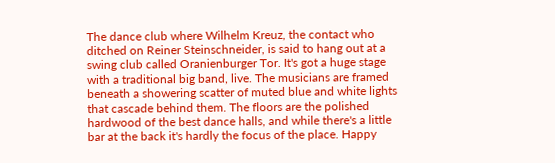The dance club where Wilhelm Kreuz, the contact who ditched on Reiner Steinschneider, is said to hang out at a swing club called Oranienburger Tor. It's got a huge stage with a traditional big band, live. The musicians are framed beneath a showering scatter of muted blue and white lights that cascade behind them. The floors are the polished hardwood of the best dance halls, and while there's a little bar at the back it's hardly the focus of the place. Happy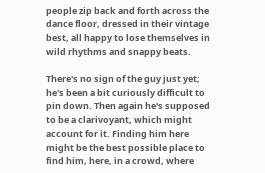people zip back and forth across the dance floor, dressed in their vintage best, all happy to lose themselves in wild rhythms and snappy beats.

There's no sign of the guy just yet; he's been a bit curiously difficult to pin down. Then again he's supposed to be a clarivoyant, which might account for it. Finding him here might be the best possible place to find him, here, in a crowd, where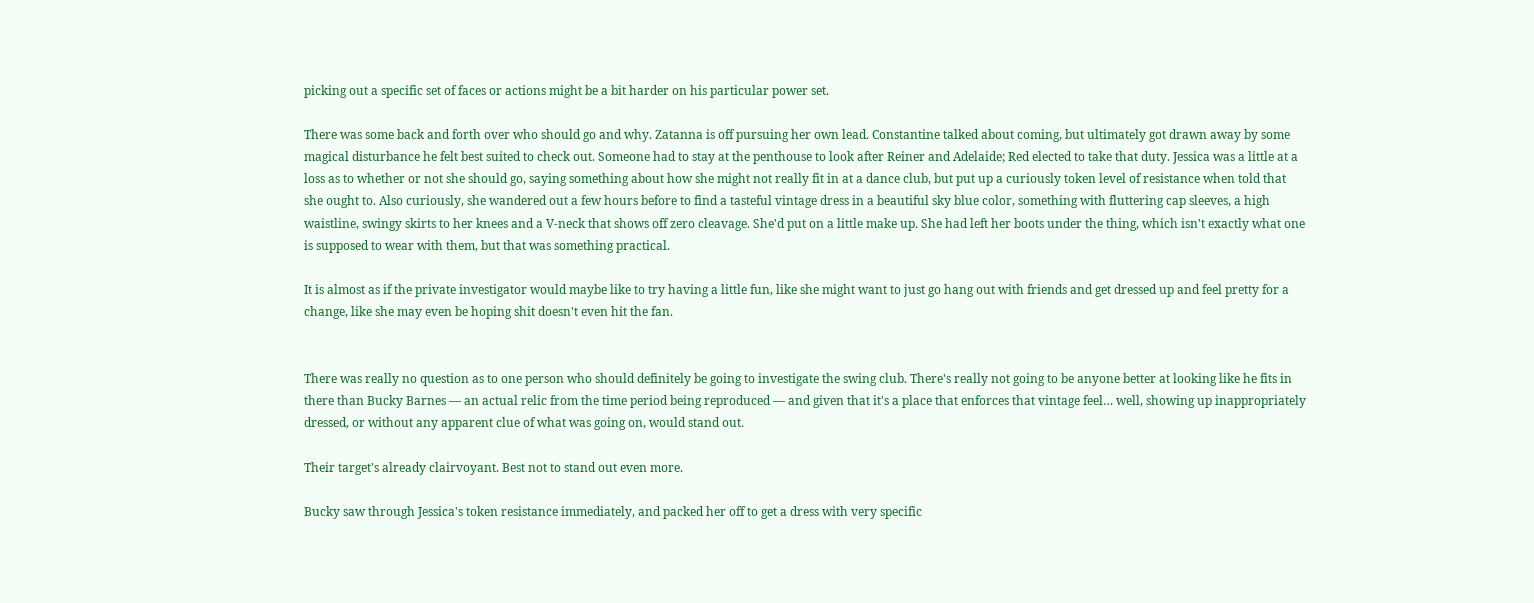picking out a specific set of faces or actions might be a bit harder on his particular power set.

There was some back and forth over who should go and why. Zatanna is off pursuing her own lead. Constantine talked about coming, but ultimately got drawn away by some magical disturbance he felt best suited to check out. Someone had to stay at the penthouse to look after Reiner and Adelaide; Red elected to take that duty. Jessica was a little at a loss as to whether or not she should go, saying something about how she might not really fit in at a dance club, but put up a curiously token level of resistance when told that she ought to. Also curiously, she wandered out a few hours before to find a tasteful vintage dress in a beautiful sky blue color, something with fluttering cap sleeves, a high waistline, swingy skirts to her knees and a V-neck that shows off zero cleavage. She'd put on a little make up. She had left her boots under the thing, which isn't exactly what one is supposed to wear with them, but that was something practical.

It is almost as if the private investigator would maybe like to try having a little fun, like she might want to just go hang out with friends and get dressed up and feel pretty for a change, like she may even be hoping shit doesn't even hit the fan.


There was really no question as to one person who should definitely be going to investigate the swing club. There's really not going to be anyone better at looking like he fits in there than Bucky Barnes — an actual relic from the time period being reproduced — and given that it's a place that enforces that vintage feel… well, showing up inappropriately dressed, or without any apparent clue of what was going on, would stand out.

Their target's already clairvoyant. Best not to stand out even more.

Bucky saw through Jessica's token resistance immediately, and packed her off to get a dress with very specific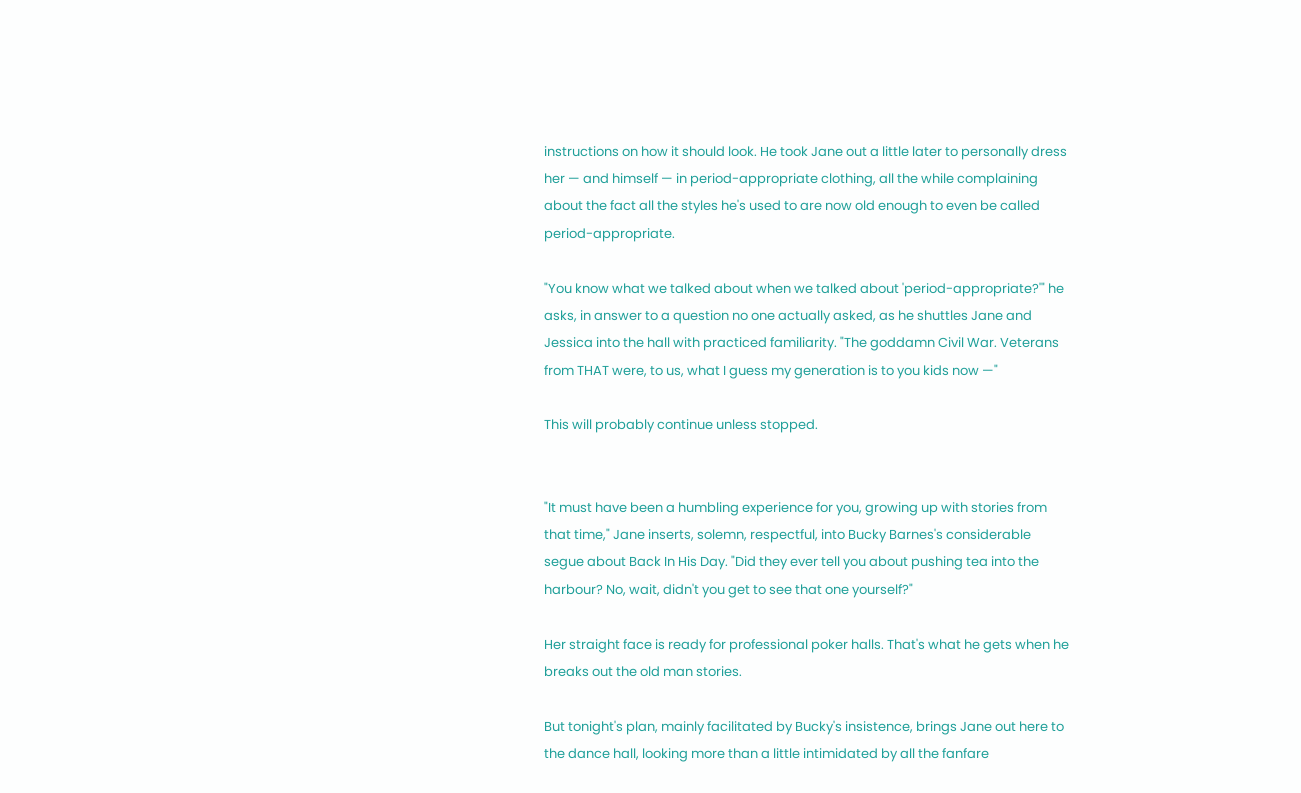instructions on how it should look. He took Jane out a little later to personally dress her — and himself — in period-appropriate clothing, all the while complaining about the fact all the styles he's used to are now old enough to even be called period-appropriate.

"You know what we talked about when we talked about 'period-appropriate?'" he asks, in answer to a question no one actually asked, as he shuttles Jane and Jessica into the hall with practiced familiarity. "The goddamn Civil War. Veterans from THAT were, to us, what I guess my generation is to you kids now —"

This will probably continue unless stopped.


"It must have been a humbling experience for you, growing up with stories from that time," Jane inserts, solemn, respectful, into Bucky Barnes's considerable segue about Back In His Day. "Did they ever tell you about pushing tea into the harbour? No, wait, didn't you get to see that one yourself?"

Her straight face is ready for professional poker halls. That's what he gets when he breaks out the old man stories.

But tonight's plan, mainly facilitated by Bucky's insistence, brings Jane out here to the dance hall, looking more than a little intimidated by all the fanfare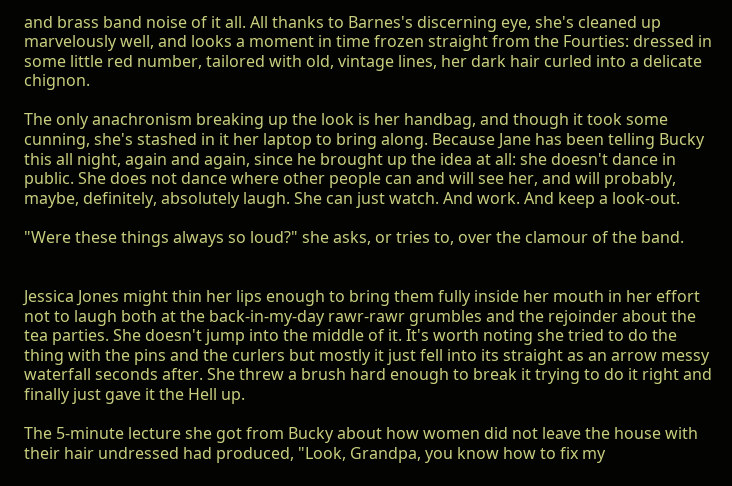and brass band noise of it all. All thanks to Barnes's discerning eye, she's cleaned up marvelously well, and looks a moment in time frozen straight from the Fourties: dressed in some little red number, tailored with old, vintage lines, her dark hair curled into a delicate chignon.

The only anachronism breaking up the look is her handbag, and though it took some cunning, she's stashed in it her laptop to bring along. Because Jane has been telling Bucky this all night, again and again, since he brought up the idea at all: she doesn't dance in public. She does not dance where other people can and will see her, and will probably, maybe, definitely, absolutely laugh. She can just watch. And work. And keep a look-out.

"Were these things always so loud?" she asks, or tries to, over the clamour of the band.


Jessica Jones might thin her lips enough to bring them fully inside her mouth in her effort not to laugh both at the back-in-my-day rawr-rawr grumbles and the rejoinder about the tea parties. She doesn't jump into the middle of it. It's worth noting she tried to do the thing with the pins and the curlers but mostly it just fell into its straight as an arrow messy waterfall seconds after. She threw a brush hard enough to break it trying to do it right and finally just gave it the Hell up.

The 5-minute lecture she got from Bucky about how women did not leave the house with their hair undressed had produced, "Look, Grandpa, you know how to fix my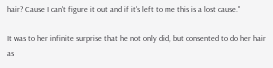hair? Cause I can't figure it out and if it's left to me this is a lost cause."

It was to her infinite surprise that he not only did, but consented to do her hair as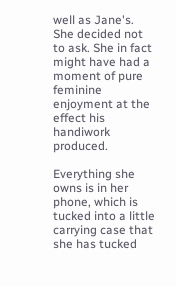well as Jane's. She decided not to ask. She in fact might have had a moment of pure feminine enjoyment at the effect his handiwork produced.

Everything she owns is in her phone, which is tucked into a little carrying case that she has tucked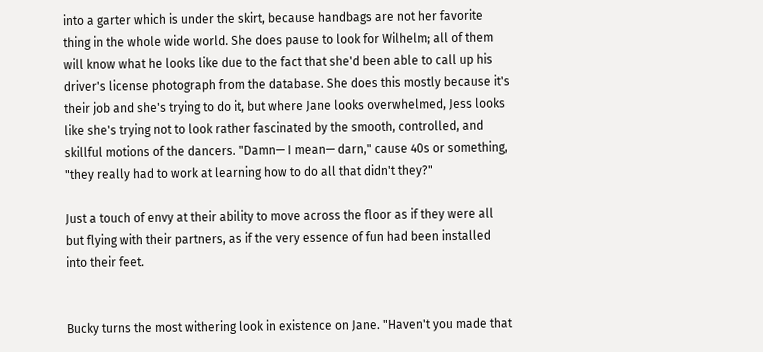into a garter which is under the skirt, because handbags are not her favorite thing in the whole wide world. She does pause to look for Wilhelm; all of them will know what he looks like due to the fact that she'd been able to call up his driver's license photograph from the database. She does this mostly because it's their job and she's trying to do it, but where Jane looks overwhelmed, Jess looks like she's trying not to look rather fascinated by the smooth, controlled, and skillful motions of the dancers. "Damn— I mean— darn," cause 40s or something, "they really had to work at learning how to do all that didn't they?"

Just a touch of envy at their ability to move across the floor as if they were all but flying with their partners, as if the very essence of fun had been installed into their feet.


Bucky turns the most withering look in existence on Jane. "Haven't you made that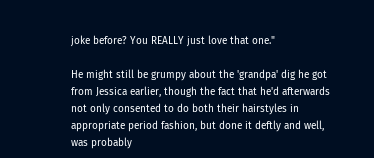joke before? You REALLY just love that one."

He might still be grumpy about the 'grandpa' dig he got from Jessica earlier, though the fact that he'd afterwards not only consented to do both their hairstyles in appropriate period fashion, but done it deftly and well, was probably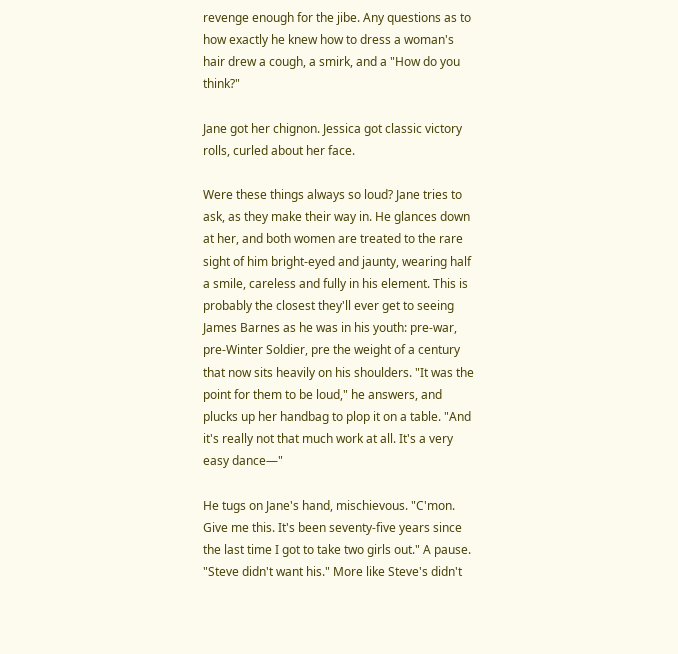revenge enough for the jibe. Any questions as to how exactly he knew how to dress a woman's hair drew a cough, a smirk, and a "How do you think?"

Jane got her chignon. Jessica got classic victory rolls, curled about her face.

Were these things always so loud? Jane tries to ask, as they make their way in. He glances down at her, and both women are treated to the rare sight of him bright-eyed and jaunty, wearing half a smile, careless and fully in his element. This is probably the closest they'll ever get to seeing James Barnes as he was in his youth: pre-war, pre-Winter Soldier, pre the weight of a century that now sits heavily on his shoulders. "It was the point for them to be loud," he answers, and plucks up her handbag to plop it on a table. "And it's really not that much work at all. It's a very easy dance—"

He tugs on Jane's hand, mischievous. "C'mon. Give me this. It's been seventy-five years since the last time I got to take two girls out." A pause. "Steve didn't want his." More like Steve's didn't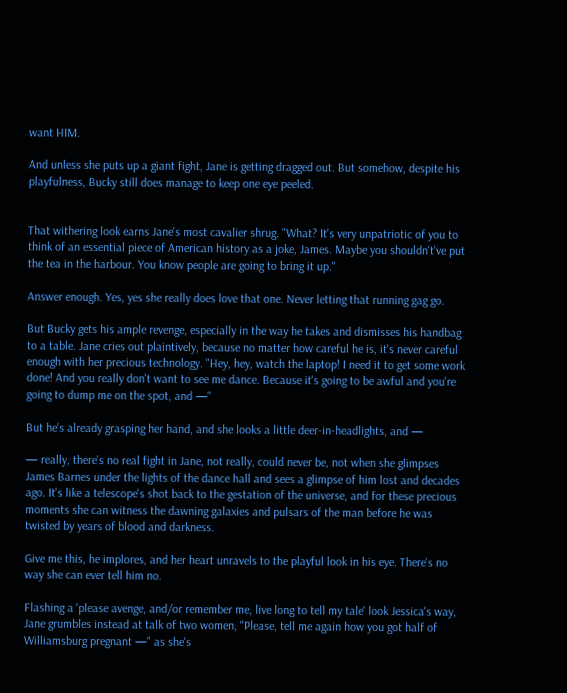want HIM.

And unless she puts up a giant fight, Jane is getting dragged out. But somehow, despite his playfulness, Bucky still does manage to keep one eye peeled.


That withering look earns Jane's most cavalier shrug. "What? It's very unpatriotic of you to think of an essential piece of American history as a joke, James. Maybe you shouldn't've put the tea in the harbour. You know people are going to bring it up."

Answer enough. Yes, yes she really does love that one. Never letting that running gag go.

But Bucky gets his ample revenge, especially in the way he takes and dismisses his handbag to a table. Jane cries out plaintively, because no matter how careful he is, it's never careful enough with her precious technology. "Hey, hey, watch the laptop! I need it to get some work done! And you really don't want to see me dance. Because it's going to be awful and you're going to dump me on the spot, and —"

But he's already grasping her hand, and she looks a little deer-in-headlights, and —

— really, there's no real fight in Jane, not really, could never be, not when she glimpses James Barnes under the lights of the dance hall and sees a glimpse of him lost and decades ago. It's like a telescope's shot back to the gestation of the universe, and for these precious moments she can witness the dawning galaxies and pulsars of the man before he was twisted by years of blood and darkness.

Give me this, he implores, and her heart unravels to the playful look in his eye. There's no way she can ever tell him no.

Flashing a 'please avenge, and/or remember me, live long to tell my tale' look Jessica's way, Jane grumbles instead at talk of two women, "Please, tell me again how you got half of Williamsburg pregnant —" as she's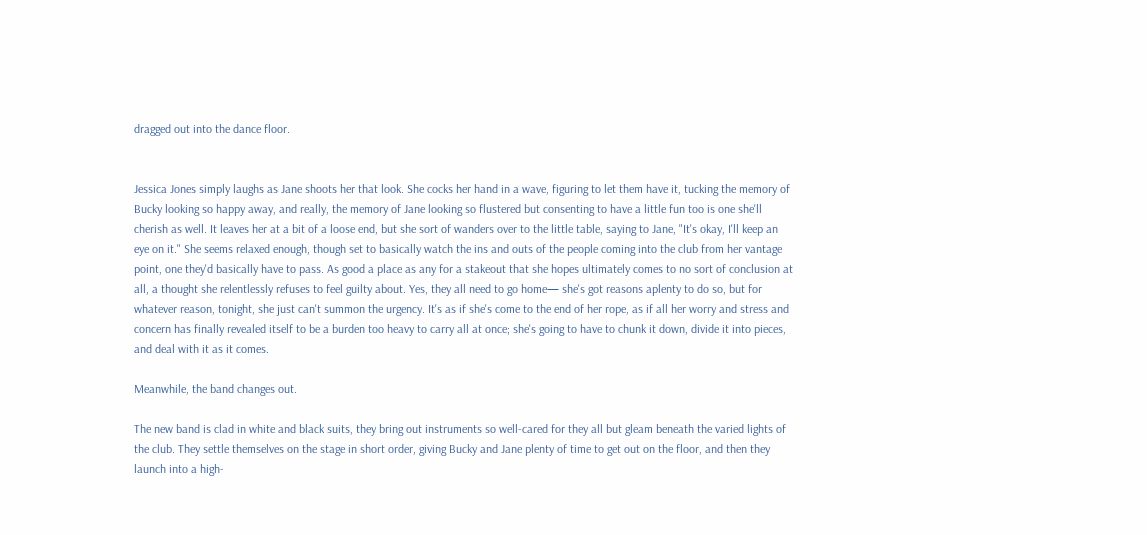dragged out into the dance floor.


Jessica Jones simply laughs as Jane shoots her that look. She cocks her hand in a wave, figuring to let them have it, tucking the memory of Bucky looking so happy away, and really, the memory of Jane looking so flustered but consenting to have a little fun too is one she'll cherish as well. It leaves her at a bit of a loose end, but she sort of wanders over to the little table, saying to Jane, "It's okay, I'll keep an eye on it." She seems relaxed enough, though set to basically watch the ins and outs of the people coming into the club from her vantage point, one they'd basically have to pass. As good a place as any for a stakeout that she hopes ultimately comes to no sort of conclusion at all, a thought she relentlessly refuses to feel guilty about. Yes, they all need to go home— she's got reasons aplenty to do so, but for whatever reason, tonight, she just can't summon the urgency. It's as if she's come to the end of her rope, as if all her worry and stress and concern has finally revealed itself to be a burden too heavy to carry all at once; she's going to have to chunk it down, divide it into pieces, and deal with it as it comes.

Meanwhile, the band changes out.

The new band is clad in white and black suits, they bring out instruments so well-cared for they all but gleam beneath the varied lights of the club. They settle themselves on the stage in short order, giving Bucky and Jane plenty of time to get out on the floor, and then they launch into a high-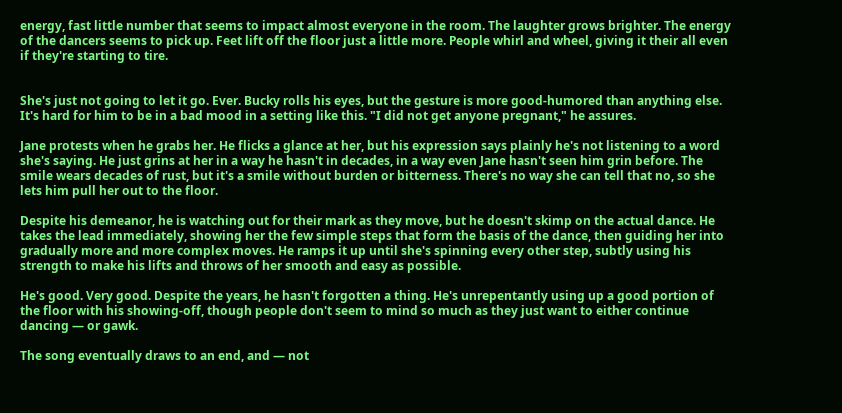energy, fast little number that seems to impact almost everyone in the room. The laughter grows brighter. The energy of the dancers seems to pick up. Feet lift off the floor just a little more. People whirl and wheel, giving it their all even if they're starting to tire.


She's just not going to let it go. Ever. Bucky rolls his eyes, but the gesture is more good-humored than anything else. It's hard for him to be in a bad mood in a setting like this. "I did not get anyone pregnant," he assures.

Jane protests when he grabs her. He flicks a glance at her, but his expression says plainly he's not listening to a word she's saying. He just grins at her in a way he hasn't in decades, in a way even Jane hasn't seen him grin before. The smile wears decades of rust, but it's a smile without burden or bitterness. There's no way she can tell that no, so she lets him pull her out to the floor.

Despite his demeanor, he is watching out for their mark as they move, but he doesn't skimp on the actual dance. He takes the lead immediately, showing her the few simple steps that form the basis of the dance, then guiding her into gradually more and more complex moves. He ramps it up until she's spinning every other step, subtly using his strength to make his lifts and throws of her smooth and easy as possible.

He's good. Very good. Despite the years, he hasn't forgotten a thing. He's unrepentantly using up a good portion of the floor with his showing-off, though people don't seem to mind so much as they just want to either continue dancing — or gawk.

The song eventually draws to an end, and — not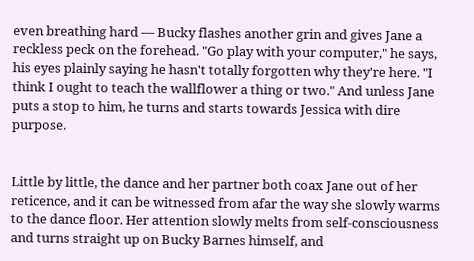even breathing hard — Bucky flashes another grin and gives Jane a reckless peck on the forehead. "Go play with your computer," he says, his eyes plainly saying he hasn't totally forgotten why they're here. "I think I ought to teach the wallflower a thing or two." And unless Jane puts a stop to him, he turns and starts towards Jessica with dire purpose.


Little by little, the dance and her partner both coax Jane out of her reticence, and it can be witnessed from afar the way she slowly warms to the dance floor. Her attention slowly melts from self-consciousness and turns straight up on Bucky Barnes himself, and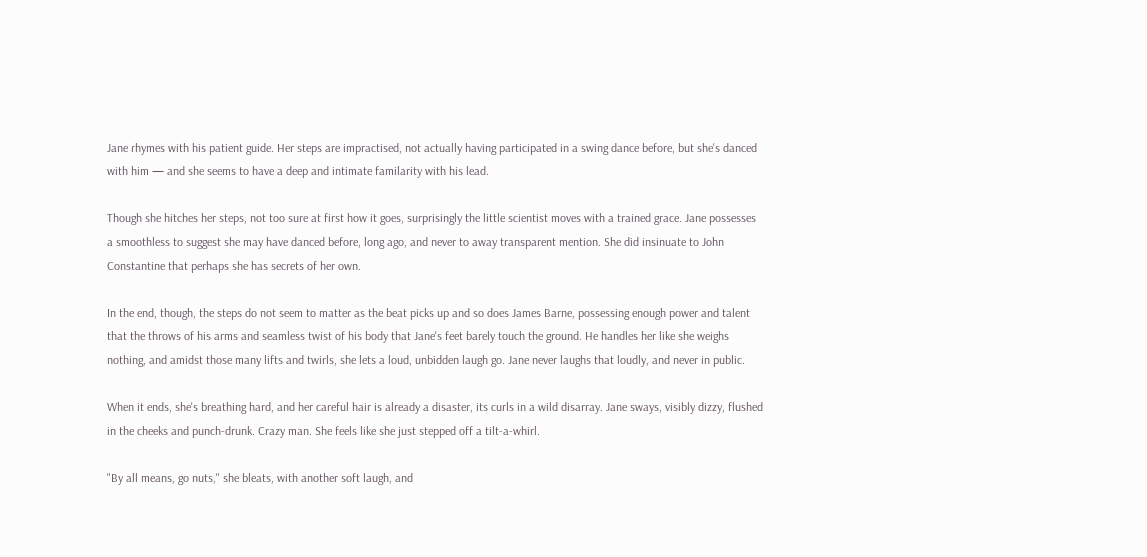Jane rhymes with his patient guide. Her steps are impractised, not actually having participated in a swing dance before, but she's danced with him — and she seems to have a deep and intimate familarity with his lead.

Though she hitches her steps, not too sure at first how it goes, surprisingly the little scientist moves with a trained grace. Jane possesses a smoothless to suggest she may have danced before, long ago, and never to away transparent mention. She did insinuate to John Constantine that perhaps she has secrets of her own.

In the end, though, the steps do not seem to matter as the beat picks up and so does James Barne, possessing enough power and talent that the throws of his arms and seamless twist of his body that Jane's feet barely touch the ground. He handles her like she weighs nothing, and amidst those many lifts and twirls, she lets a loud, unbidden laugh go. Jane never laughs that loudly, and never in public.

When it ends, she's breathing hard, and her careful hair is already a disaster, its curls in a wild disarray. Jane sways, visibly dizzy, flushed in the cheeks and punch-drunk. Crazy man. She feels like she just stepped off a tilt-a-whirl.

"By all means, go nuts," she bleats, with another soft laugh, and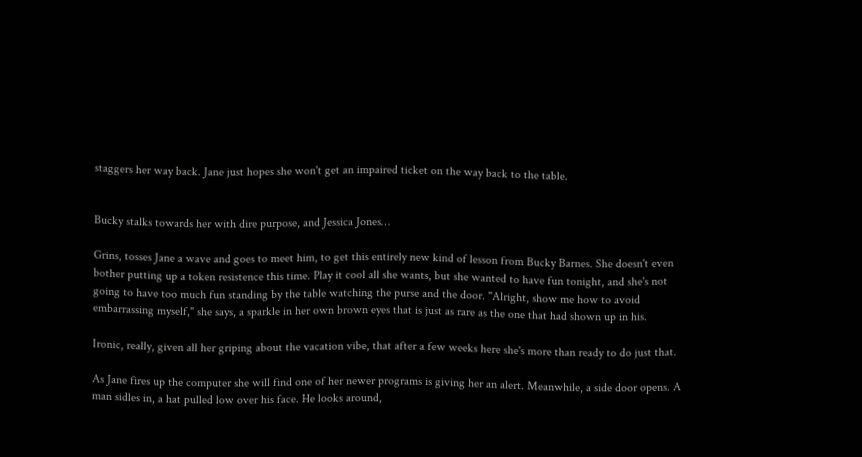staggers her way back. Jane just hopes she won't get an impaired ticket on the way back to the table.


Bucky stalks towards her with dire purpose, and Jessica Jones…

Grins, tosses Jane a wave and goes to meet him, to get this entirely new kind of lesson from Bucky Barnes. She doesn't even bother putting up a token resistence this time. Play it cool all she wants, but she wanted to have fun tonight, and she's not going to have too much fun standing by the table watching the purse and the door. "Alright, show me how to avoid embarrassing myself," she says, a sparkle in her own brown eyes that is just as rare as the one that had shown up in his.

Ironic, really, given all her griping about the vacation vibe, that after a few weeks here she's more than ready to do just that.

As Jane fires up the computer she will find one of her newer programs is giving her an alert. Meanwhile, a side door opens. A man sidles in, a hat pulled low over his face. He looks around,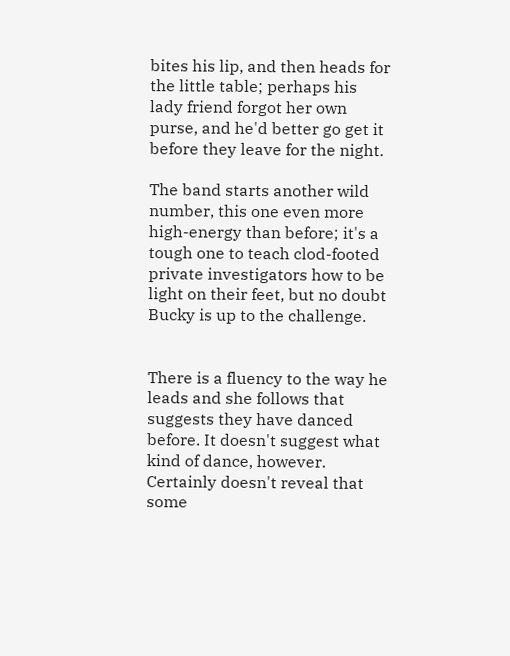bites his lip, and then heads for the little table; perhaps his lady friend forgot her own purse, and he'd better go get it before they leave for the night.

The band starts another wild number, this one even more high-energy than before; it's a tough one to teach clod-footed private investigators how to be light on their feet, but no doubt Bucky is up to the challenge.


There is a fluency to the way he leads and she follows that suggests they have danced before. It doesn't suggest what kind of dance, however. Certainly doesn't reveal that some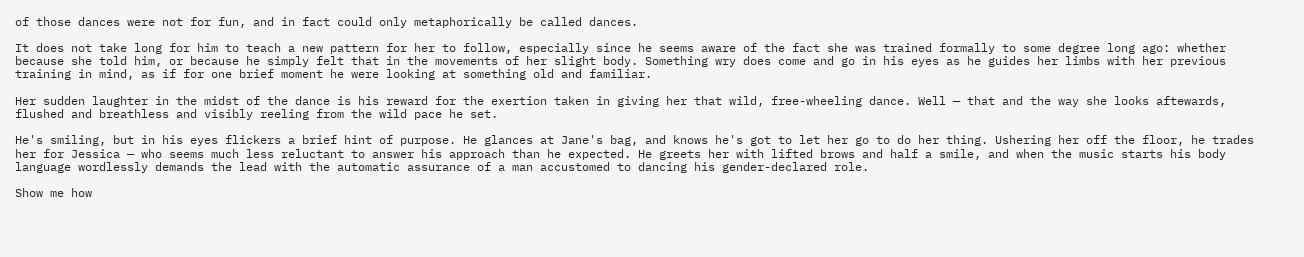of those dances were not for fun, and in fact could only metaphorically be called dances.

It does not take long for him to teach a new pattern for her to follow, especially since he seems aware of the fact she was trained formally to some degree long ago: whether because she told him, or because he simply felt that in the movements of her slight body. Something wry does come and go in his eyes as he guides her limbs with her previous training in mind, as if for one brief moment he were looking at something old and familiar.

Her sudden laughter in the midst of the dance is his reward for the exertion taken in giving her that wild, free-wheeling dance. Well — that and the way she looks aftewards, flushed and breathless and visibly reeling from the wild pace he set.

He's smiling, but in his eyes flickers a brief hint of purpose. He glances at Jane's bag, and knows he's got to let her go to do her thing. Ushering her off the floor, he trades her for Jessica — who seems much less reluctant to answer his approach than he expected. He greets her with lifted brows and half a smile, and when the music starts his body language wordlessly demands the lead with the automatic assurance of a man accustomed to dancing his gender-declared role.

Show me how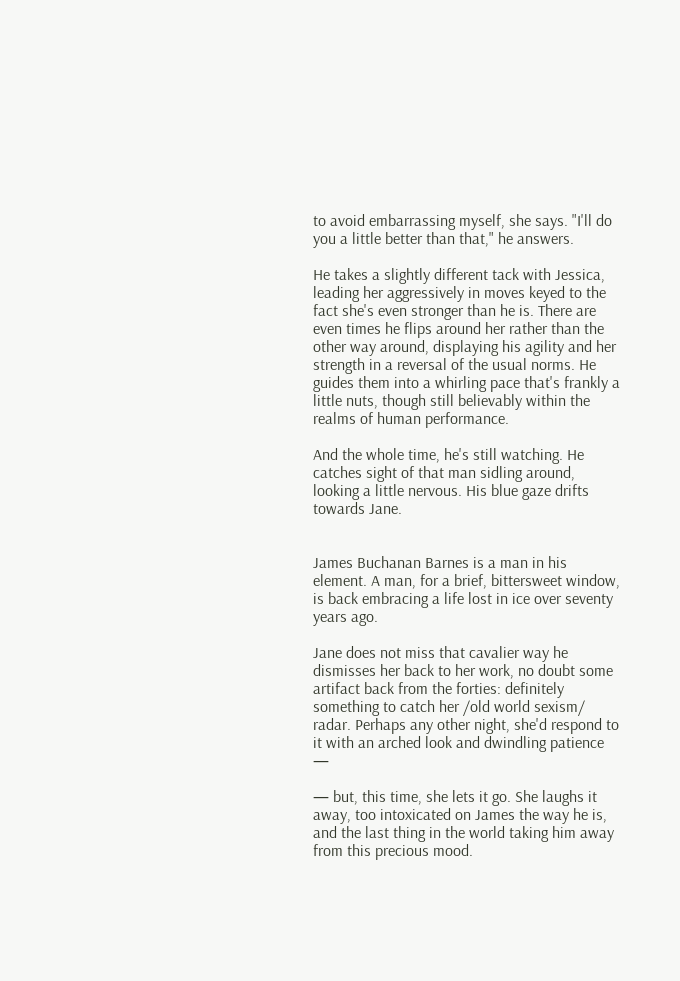to avoid embarrassing myself, she says. "I'll do you a little better than that," he answers.

He takes a slightly different tack with Jessica, leading her aggressively in moves keyed to the fact she's even stronger than he is. There are even times he flips around her rather than the other way around, displaying his agility and her strength in a reversal of the usual norms. He guides them into a whirling pace that's frankly a little nuts, though still believably within the realms of human performance.

And the whole time, he's still watching. He catches sight of that man sidling around, looking a little nervous. His blue gaze drifts towards Jane.


James Buchanan Barnes is a man in his element. A man, for a brief, bittersweet window, is back embracing a life lost in ice over seventy years ago.

Jane does not miss that cavalier way he dismisses her back to her work, no doubt some artifact back from the forties: definitely something to catch her /old world sexism/ radar. Perhaps any other night, she'd respond to it with an arched look and dwindling patience —

— but, this time, she lets it go. She laughs it away, too intoxicated on James the way he is, and the last thing in the world taking him away from this precious mood.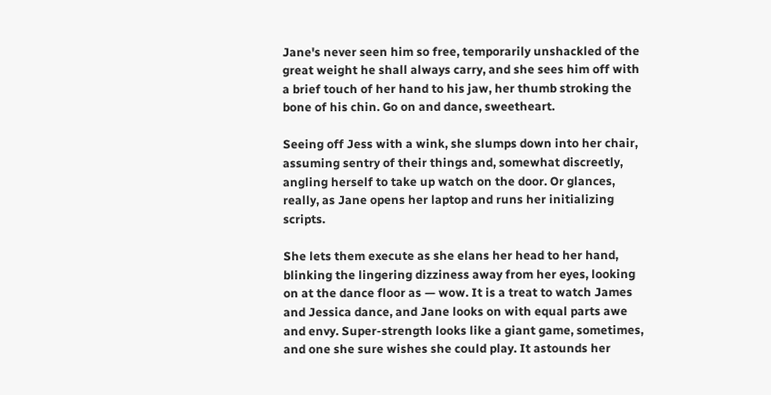Jane's never seen him so free, temporarily unshackled of the great weight he shall always carry, and she sees him off with a brief touch of her hand to his jaw, her thumb stroking the bone of his chin. Go on and dance, sweetheart.

Seeing off Jess with a wink, she slumps down into her chair, assuming sentry of their things and, somewhat discreetly, angling herself to take up watch on the door. Or glances, really, as Jane opens her laptop and runs her initializing scripts.

She lets them execute as she elans her head to her hand, blinking the lingering dizziness away from her eyes, looking on at the dance floor as — wow. It is a treat to watch James and Jessica dance, and Jane looks on with equal parts awe and envy. Super-strength looks like a giant game, sometimes, and one she sure wishes she could play. It astounds her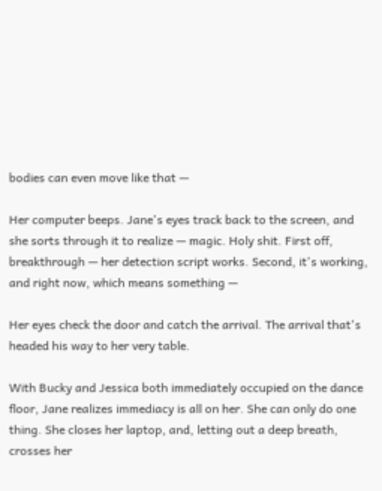bodies can even move like that —

Her computer beeps. Jane's eyes track back to the screen, and she sorts through it to realize — magic. Holy shit. First off, breakthrough — her detection script works. Second, it's working, and right now, which means something —

Her eyes check the door and catch the arrival. The arrival that's headed his way to her very table.

With Bucky and Jessica both immediately occupied on the dance floor, Jane realizes immediacy is all on her. She can only do one thing. She closes her laptop, and, letting out a deep breath, crosses her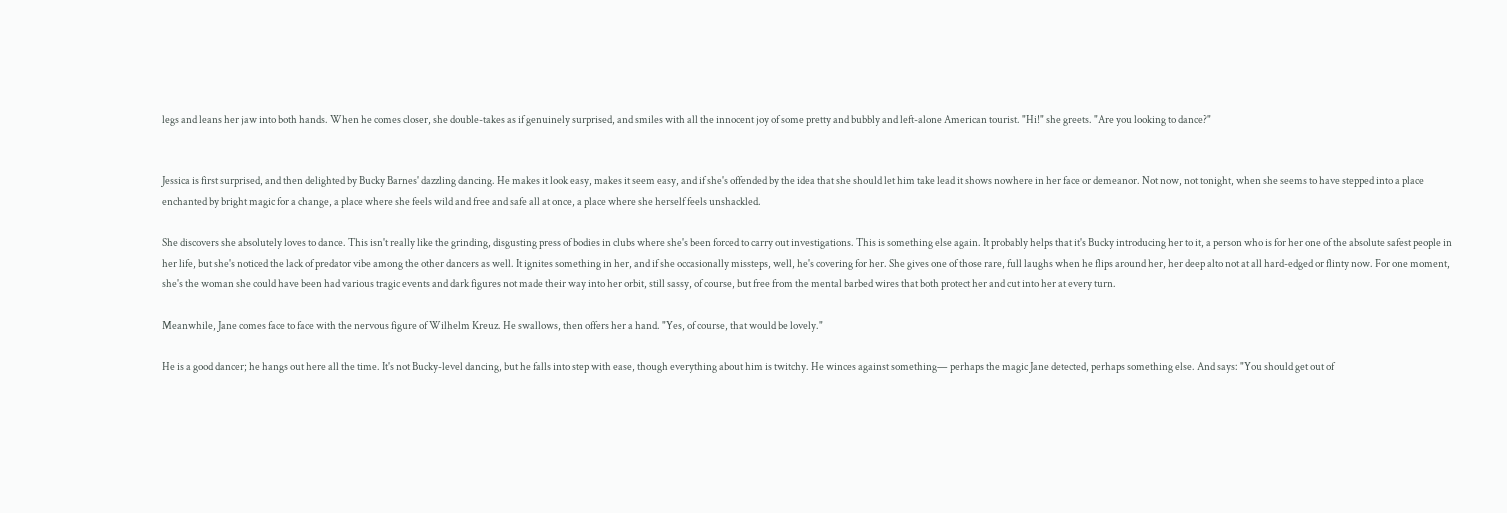legs and leans her jaw into both hands. When he comes closer, she double-takes as if genuinely surprised, and smiles with all the innocent joy of some pretty and bubbly and left-alone American tourist. "Hi!" she greets. "Are you looking to dance?"


Jessica is first surprised, and then delighted by Bucky Barnes' dazzling dancing. He makes it look easy, makes it seem easy, and if she's offended by the idea that she should let him take lead it shows nowhere in her face or demeanor. Not now, not tonight, when she seems to have stepped into a place enchanted by bright magic for a change, a place where she feels wild and free and safe all at once, a place where she herself feels unshackled.

She discovers she absolutely loves to dance. This isn't really like the grinding, disgusting press of bodies in clubs where she's been forced to carry out investigations. This is something else again. It probably helps that it's Bucky introducing her to it, a person who is for her one of the absolute safest people in her life, but she's noticed the lack of predator vibe among the other dancers as well. It ignites something in her, and if she occasionally missteps, well, he's covering for her. She gives one of those rare, full laughs when he flips around her, her deep alto not at all hard-edged or flinty now. For one moment, she's the woman she could have been had various tragic events and dark figures not made their way into her orbit, still sassy, of course, but free from the mental barbed wires that both protect her and cut into her at every turn.

Meanwhile, Jane comes face to face with the nervous figure of Wilhelm Kreuz. He swallows, then offers her a hand. "Yes, of course, that would be lovely."

He is a good dancer; he hangs out here all the time. It's not Bucky-level dancing, but he falls into step with ease, though everything about him is twitchy. He winces against something— perhaps the magic Jane detected, perhaps something else. And says: "You should get out of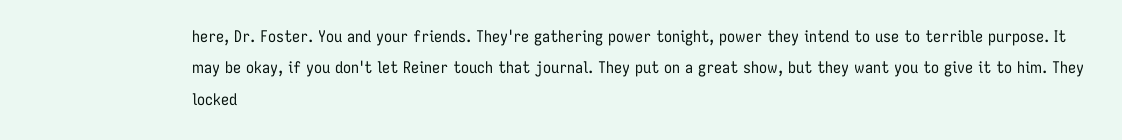here, Dr. Foster. You and your friends. They're gathering power tonight, power they intend to use to terrible purpose. It may be okay, if you don't let Reiner touch that journal. They put on a great show, but they want you to give it to him. They locked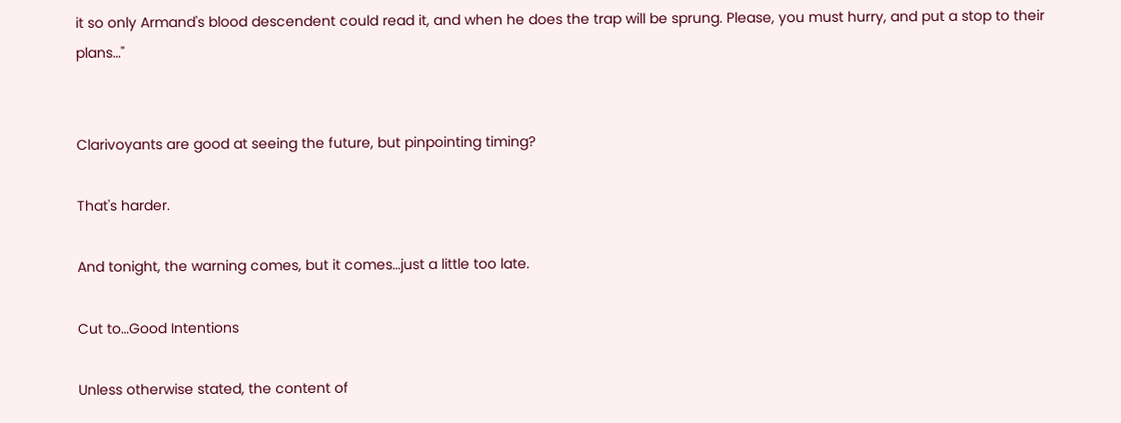it so only Armand's blood descendent could read it, and when he does the trap will be sprung. Please, you must hurry, and put a stop to their plans…"


Clarivoyants are good at seeing the future, but pinpointing timing?

That's harder.

And tonight, the warning comes, but it comes…just a little too late.

Cut to…Good Intentions

Unless otherwise stated, the content of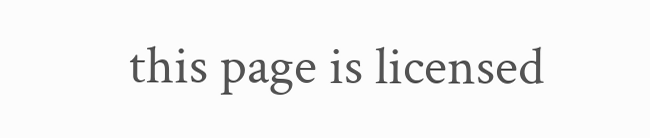this page is licensed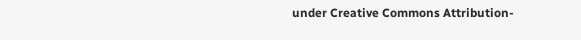under Creative Commons Attribution-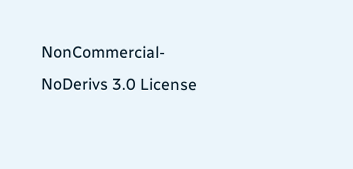NonCommercial-NoDerivs 3.0 License